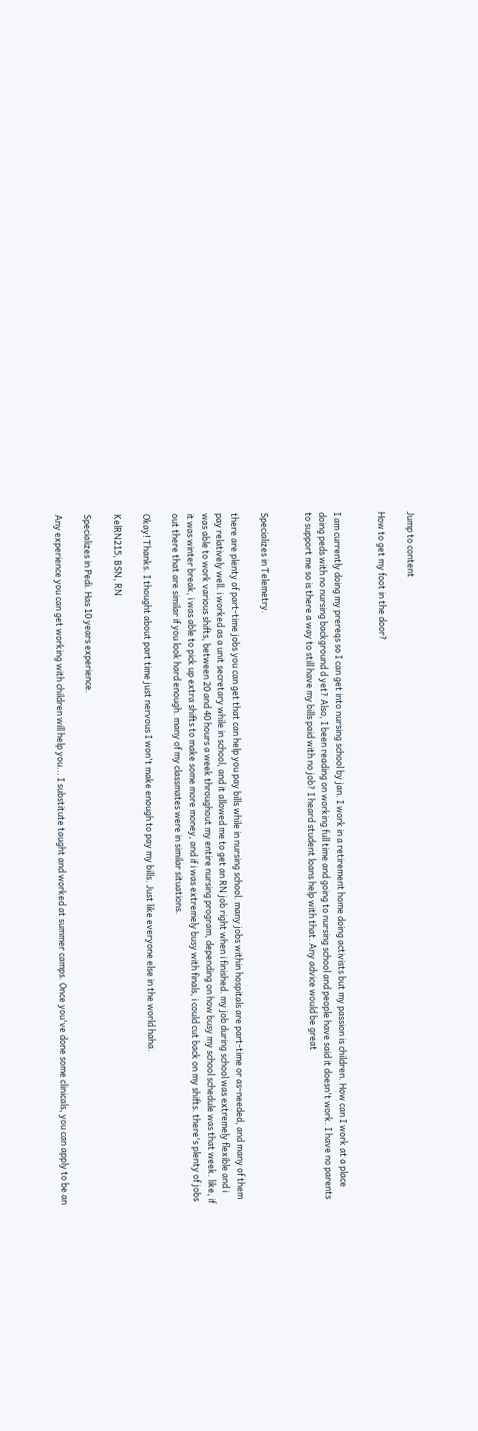Jump to content

How to get my foot in the door?


I am currently doing my prereqs so I can get into nursing school by jan. I work in a retirement home doing activists but my passion is children. How can I work at a place doing peds with no nursing background d yet? Also, I been reading on working full time and going to nursing school and people have said it doesn't work. I have no parents to support me so is there a way to still have my bills paid with no job? I heard student loans help with that. Any advice would be great


Specializes in Telemetry.

there are plenty of part-time jobs you can get that can help you pay bills while in nursing school. many jobs within hospitals are part-time or as-needed, and many of them pay relatively well. i worked as a unit secretary while in school, and it allowed me to get an RN job right when i finished. my job during school was extremely flexible and i was able to work various shifts, between 20 and 40 hours a week throughout my entire nursing program, depending on how busy my school schedule was that week. like, if it was winter break, i was able to pick up extra shifts to make some more money, and if i was extremely busy with finals, i could cut back on my shifts. there's plenty of jobs out there that are similar if you look hard enough. many of my classmates were in similar situations.

Okay! Thanks. I thought about part time just nervous I won't make enough to pay my bills. Just like everyone else in the world haha.

KelRN215, BSN, RN

Specializes in Pedi. Has 10 years experience.

Any experience you can get working with children will help you... I substitute taught and worked at summer camps. Once you've done some clinicals, you can apply to be an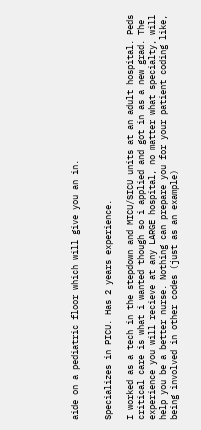aide on a pediatric floor which will give you an in.


Specializes in PICU. Has 2 years experience.

I worked as a tech in the stepdown and MICU/SICU units at an adult hospital. Peds critical care is what i wanted though so i applied and got in as a new grad. The experience you will recieve at any LARGE hospital, no matter what specialty, will help you be a better nurse. Nothing can prepare you for your patient coding like, being involved in other codes (just as an example)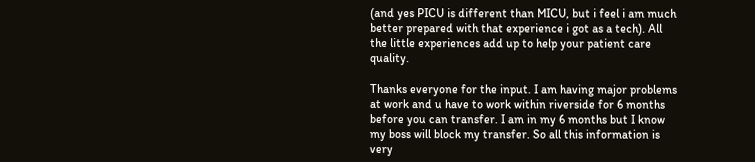(and yes PICU is different than MICU, but i feel i am much better prepared with that experience i got as a tech). All the little experiences add up to help your patient care quality.

Thanks everyone for the input. I am having major problems at work and u have to work within riverside for 6 months before you can transfer. I am in my 6 months but I know my boss will block my transfer. So all this information is very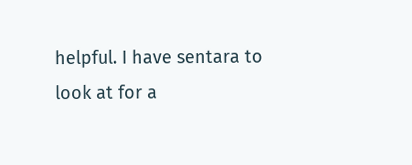helpful. I have sentara to look at for a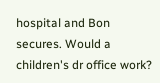hospital and Bon secures. Would a children's dr office work?